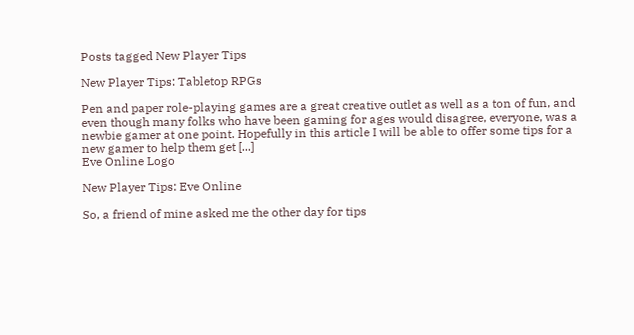Posts tagged New Player Tips

New Player Tips: Tabletop RPGs

Pen and paper role-playing games are a great creative outlet as well as a ton of fun, and even though many folks who have been gaming for ages would disagree, everyone, was a newbie gamer at one point. Hopefully in this article I will be able to offer some tips for a new gamer to help them get [...]
Eve Online Logo

New Player Tips: Eve Online

So, a friend of mine asked me the other day for tips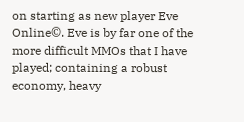on starting as new player Eve Online©. Eve is by far one of the more difficult MMOs that I have played; containing a robust economy, heavy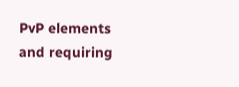PvP elements and requiring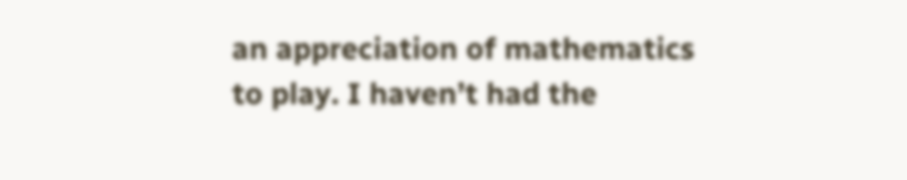an appreciation of mathematics to play. I haven’t had the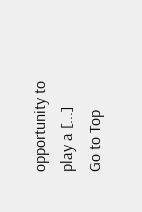opportunity to play a [...]
Go to Top